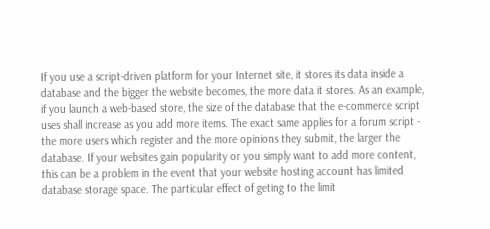If you use a script-driven platform for your Internet site, it stores its data inside a database and the bigger the website becomes, the more data it stores. As an example, if you launch a web-based store, the size of the database that the e-commerce script uses shall increase as you add more items. The exact same applies for a forum script - the more users which register and the more opinions they submit, the larger the database. If your websites gain popularity or you simply want to add more content, this can be a problem in the event that your website hosting account has limited database storage space. The particular effect of geting to the limit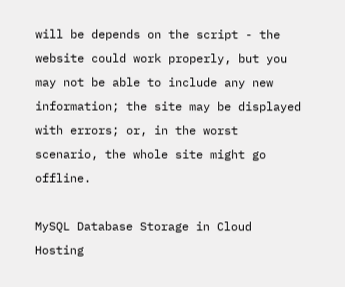will be depends on the script - the website could work properly, but you may not be able to include any new information; the site may be displayed with errors; or, in the worst scenario, the whole site might go offline.

MySQL Database Storage in Cloud Hosting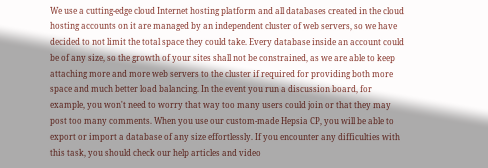We use a cutting-edge cloud Internet hosting platform and all databases created in the cloud hosting accounts on it are managed by an independent cluster of web servers, so we have decided to not limit the total space they could take. Every database inside an account could be of any size, so the growth of your sites shall not be constrained, as we are able to keep attaching more and more web servers to the cluster if required for providing both more space and much better load balancing. In the event you run a discussion board, for example, you won't need to worry that way too many users could join or that they may post too many comments. When you use our custom-made Hepsia CP, you will be able to export or import a database of any size effortlessly. If you encounter any difficulties with this task, you should check our help articles and video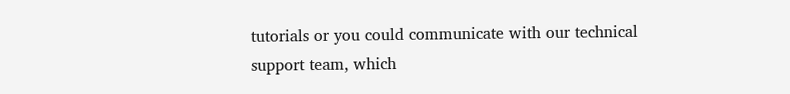tutorials or you could communicate with our technical support team, which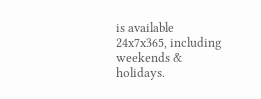is available 24x7x365, including weekends & holidays.